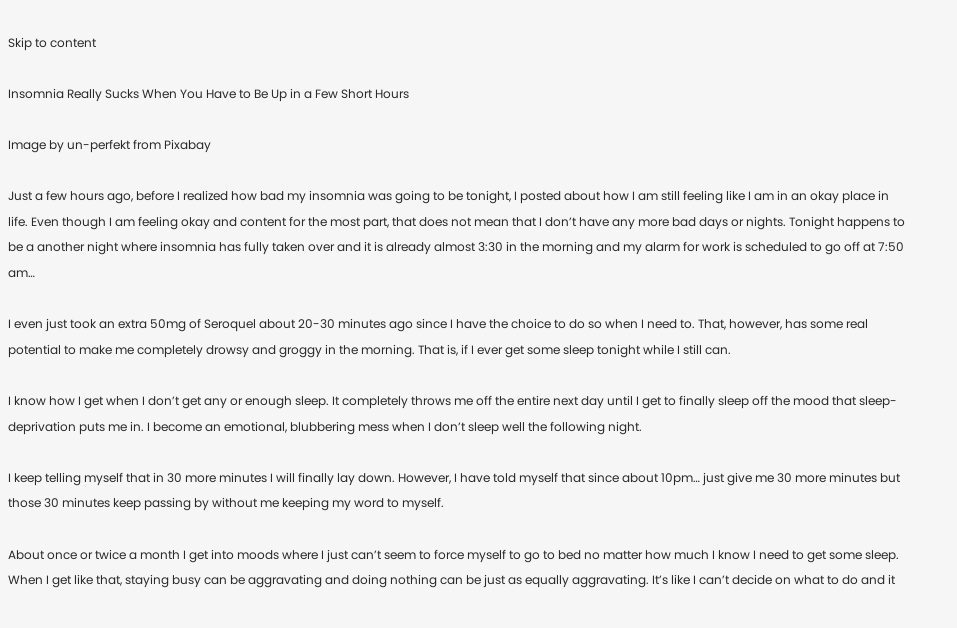Skip to content

Insomnia Really Sucks When You Have to Be Up in a Few Short Hours

Image by un-perfekt from Pixabay

Just a few hours ago, before I realized how bad my insomnia was going to be tonight, I posted about how I am still feeling like I am in an okay place in life. Even though I am feeling okay and content for the most part, that does not mean that I don’t have any more bad days or nights. Tonight happens to be a another night where insomnia has fully taken over and it is already almost 3:30 in the morning and my alarm for work is scheduled to go off at 7:50 am…

I even just took an extra 50mg of Seroquel about 20-30 minutes ago since I have the choice to do so when I need to. That, however, has some real potential to make me completely drowsy and groggy in the morning. That is, if I ever get some sleep tonight while I still can.

I know how I get when I don’t get any or enough sleep. It completely throws me off the entire next day until I get to finally sleep off the mood that sleep-deprivation puts me in. I become an emotional, blubbering mess when I don’t sleep well the following night.

I keep telling myself that in 30 more minutes I will finally lay down. However, I have told myself that since about 10pm… just give me 30 more minutes but those 30 minutes keep passing by without me keeping my word to myself.

About once or twice a month I get into moods where I just can’t seem to force myself to go to bed no matter how much I know I need to get some sleep. When I get like that, staying busy can be aggravating and doing nothing can be just as equally aggravating. It’s like I can’t decide on what to do and it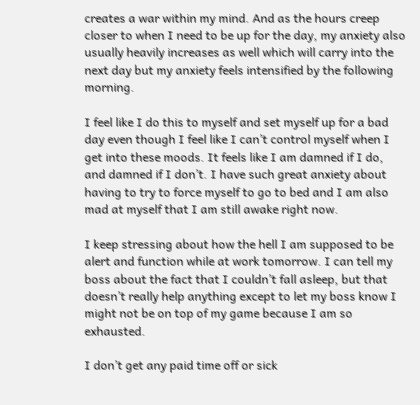creates a war within my mind. And as the hours creep closer to when I need to be up for the day, my anxiety also usually heavily increases as well which will carry into the next day but my anxiety feels intensified by the following morning.

I feel like I do this to myself and set myself up for a bad day even though I feel like I can’t control myself when I get into these moods. It feels like I am damned if I do, and damned if I don’t. I have such great anxiety about having to try to force myself to go to bed and I am also mad at myself that I am still awake right now.

I keep stressing about how the hell I am supposed to be alert and function while at work tomorrow. I can tell my boss about the fact that I couldn’t fall asleep, but that doesn’t really help anything except to let my boss know I might not be on top of my game because I am so exhausted.

I don’t get any paid time off or sick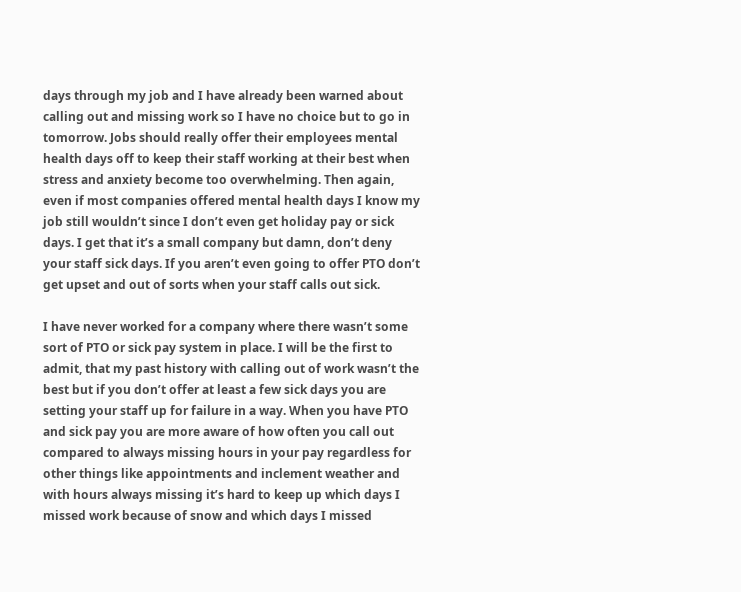days through my job and I have already been warned about calling out and missing work so I have no choice but to go in tomorrow. Jobs should really offer their employees mental health days off to keep their staff working at their best when stress and anxiety become too overwhelming. Then again, even if most companies offered mental health days I know my job still wouldn’t since I don’t even get holiday pay or sick days. I get that it’s a small company but damn, don’t deny your staff sick days. If you aren’t even going to offer PTO don’t get upset and out of sorts when your staff calls out sick.

I have never worked for a company where there wasn’t some sort of PTO or sick pay system in place. I will be the first to admit, that my past history with calling out of work wasn’t the best but if you don’t offer at least a few sick days you are setting your staff up for failure in a way. When you have PTO and sick pay you are more aware of how often you call out compared to always missing hours in your pay regardless for other things like appointments and inclement weather and with hours always missing it’s hard to keep up which days I missed work because of snow and which days I missed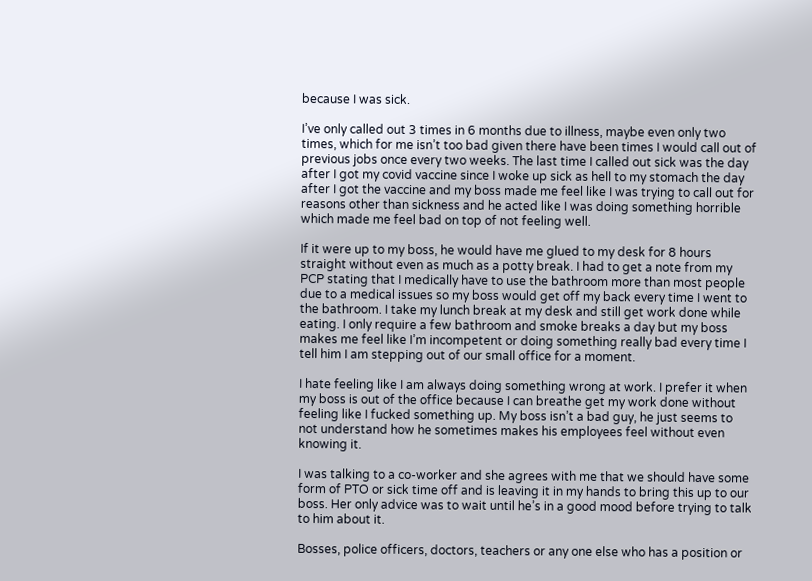because I was sick.

I’ve only called out 3 times in 6 months due to illness, maybe even only two times, which for me isn’t too bad given there have been times I would call out of previous jobs once every two weeks. The last time I called out sick was the day after I got my covid vaccine since I woke up sick as hell to my stomach the day after I got the vaccine and my boss made me feel like I was trying to call out for reasons other than sickness and he acted like I was doing something horrible which made me feel bad on top of not feeling well.

If it were up to my boss, he would have me glued to my desk for 8 hours straight without even as much as a potty break. I had to get a note from my PCP stating that I medically have to use the bathroom more than most people due to a medical issues so my boss would get off my back every time I went to the bathroom. I take my lunch break at my desk and still get work done while eating. I only require a few bathroom and smoke breaks a day but my boss makes me feel like I’m incompetent or doing something really bad every time I tell him I am stepping out of our small office for a moment.

I hate feeling like I am always doing something wrong at work. I prefer it when my boss is out of the office because I can breathe get my work done without feeling like I fucked something up. My boss isn’t a bad guy, he just seems to not understand how he sometimes makes his employees feel without even knowing it.

I was talking to a co-worker and she agrees with me that we should have some form of PTO or sick time off and is leaving it in my hands to bring this up to our boss. Her only advice was to wait until he’s in a good mood before trying to talk to him about it.

Bosses, police officers, doctors, teachers or any one else who has a position or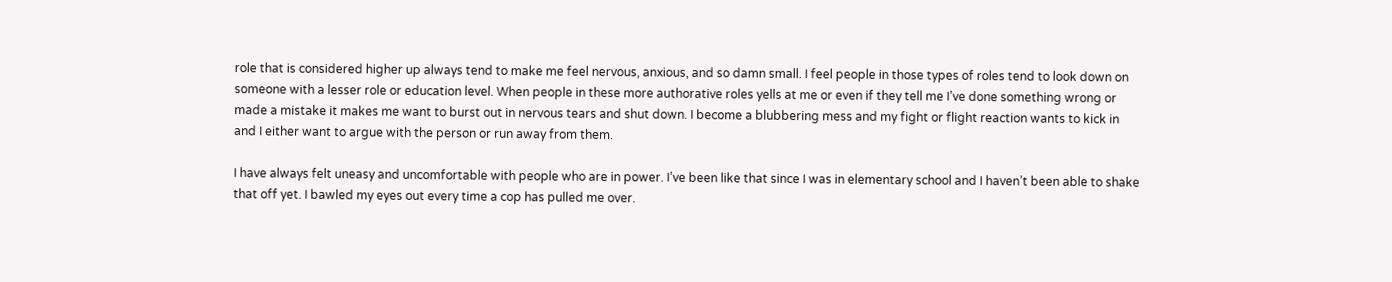role that is considered higher up always tend to make me feel nervous, anxious, and so damn small. I feel people in those types of roles tend to look down on someone with a lesser role or education level. When people in these more authorative roles yells at me or even if they tell me I’ve done something wrong or made a mistake it makes me want to burst out in nervous tears and shut down. I become a blubbering mess and my fight or flight reaction wants to kick in and I either want to argue with the person or run away from them.

I have always felt uneasy and uncomfortable with people who are in power. I’ve been like that since I was in elementary school and I haven’t been able to shake that off yet. I bawled my eyes out every time a cop has pulled me over.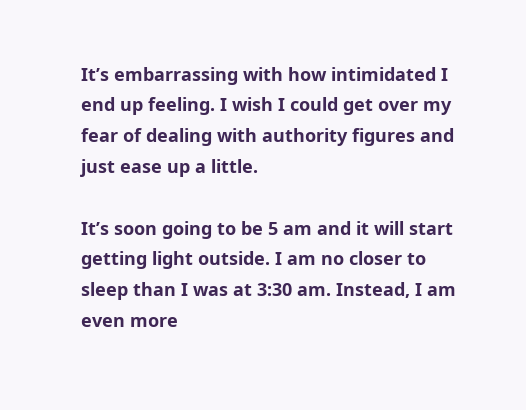It’s embarrassing with how intimidated I end up feeling. I wish I could get over my fear of dealing with authority figures and just ease up a little.

It’s soon going to be 5 am and it will start getting light outside. I am no closer to sleep than I was at 3:30 am. Instead, I am even more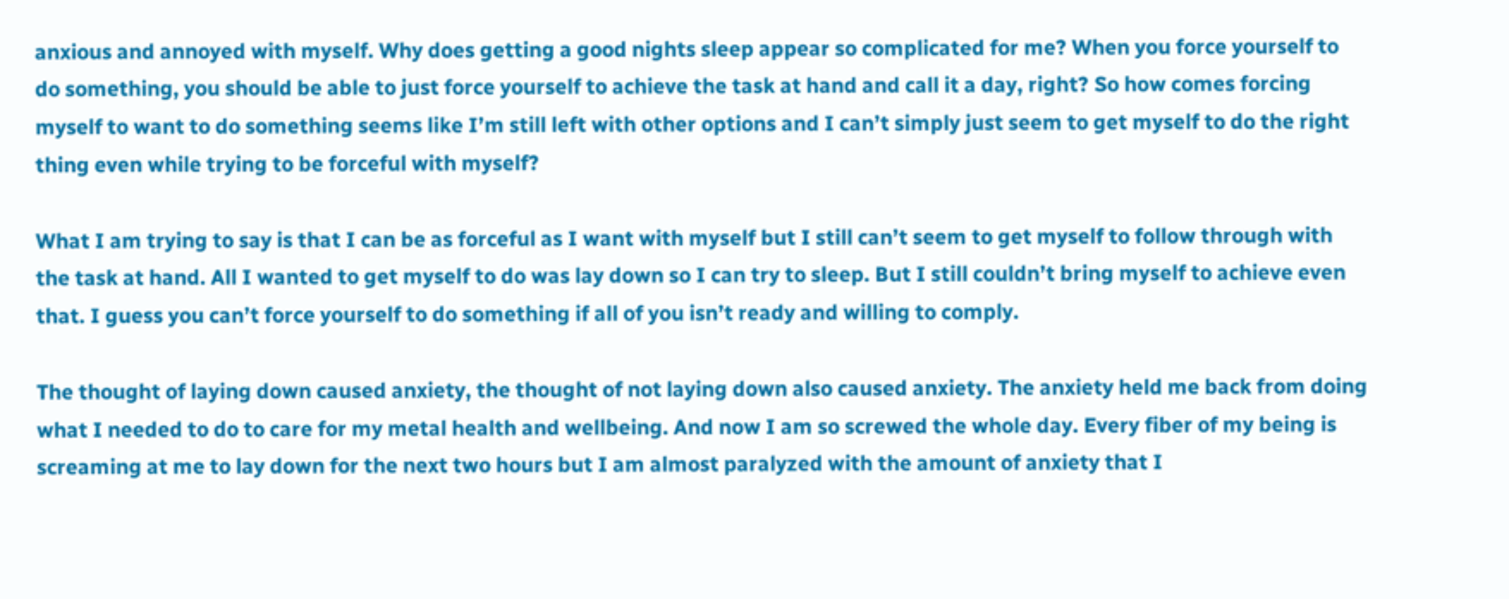anxious and annoyed with myself. Why does getting a good nights sleep appear so complicated for me? When you force yourself to do something, you should be able to just force yourself to achieve the task at hand and call it a day, right? So how comes forcing myself to want to do something seems like I’m still left with other options and I can’t simply just seem to get myself to do the right thing even while trying to be forceful with myself?

What I am trying to say is that I can be as forceful as I want with myself but I still can’t seem to get myself to follow through with the task at hand. All I wanted to get myself to do was lay down so I can try to sleep. But I still couldn’t bring myself to achieve even that. I guess you can’t force yourself to do something if all of you isn’t ready and willing to comply.

The thought of laying down caused anxiety, the thought of not laying down also caused anxiety. The anxiety held me back from doing what I needed to do to care for my metal health and wellbeing. And now I am so screwed the whole day. Every fiber of my being is screaming at me to lay down for the next two hours but I am almost paralyzed with the amount of anxiety that I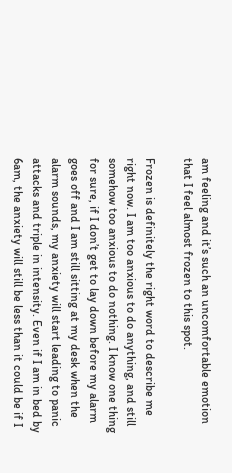am feeling and it’s such an uncomfortable emotion that I feel almost frozen to this spot.

Frozen is definitely the right word to describe me right now. I am too anxious to do anything, and still somehow too anxious to do nothing. I know one thing for sure, if I don’t get to lay down before my alarm goes off and I am still sitting at my desk when the alarm sounds, my anxiety will start leading to panic attacks and triple in intensity. Even if I am in bed by 6am, the anxiety will still be less than it could be if I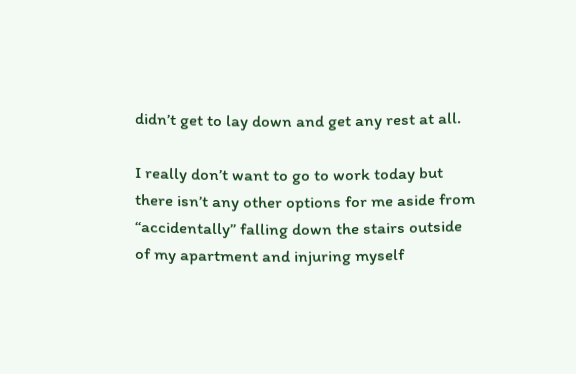didn’t get to lay down and get any rest at all.

I really don’t want to go to work today but there isn’t any other options for me aside from “accidentally” falling down the stairs outside of my apartment and injuring myself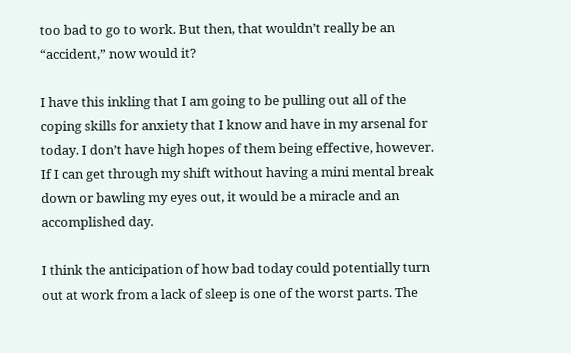too bad to go to work. But then, that wouldn’t really be an “accident,” now would it?

I have this inkling that I am going to be pulling out all of the coping skills for anxiety that I know and have in my arsenal for today. I don’t have high hopes of them being effective, however. If I can get through my shift without having a mini mental break down or bawling my eyes out, it would be a miracle and an accomplished day.

I think the anticipation of how bad today could potentially turn out at work from a lack of sleep is one of the worst parts. The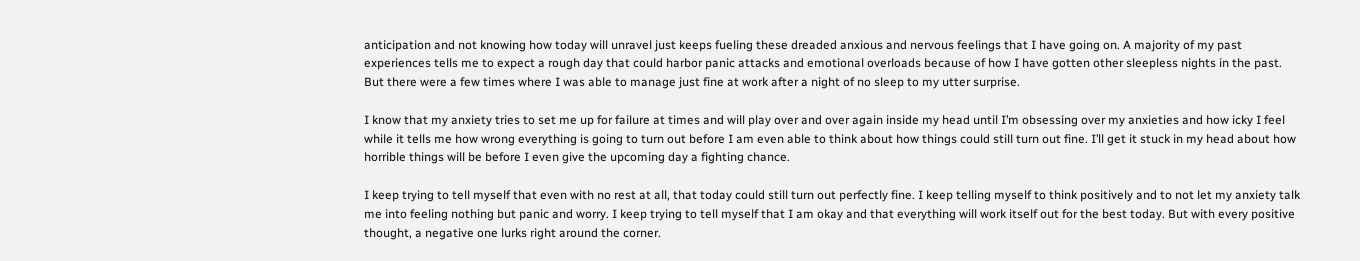anticipation and not knowing how today will unravel just keeps fueling these dreaded anxious and nervous feelings that I have going on. A majority of my past experiences tells me to expect a rough day that could harbor panic attacks and emotional overloads because of how I have gotten other sleepless nights in the past. But there were a few times where I was able to manage just fine at work after a night of no sleep to my utter surprise.

I know that my anxiety tries to set me up for failure at times and will play over and over again inside my head until I’m obsessing over my anxieties and how icky I feel while it tells me how wrong everything is going to turn out before I am even able to think about how things could still turn out fine. I’ll get it stuck in my head about how horrible things will be before I even give the upcoming day a fighting chance.

I keep trying to tell myself that even with no rest at all, that today could still turn out perfectly fine. I keep telling myself to think positively and to not let my anxiety talk me into feeling nothing but panic and worry. I keep trying to tell myself that I am okay and that everything will work itself out for the best today. But with every positive thought, a negative one lurks right around the corner.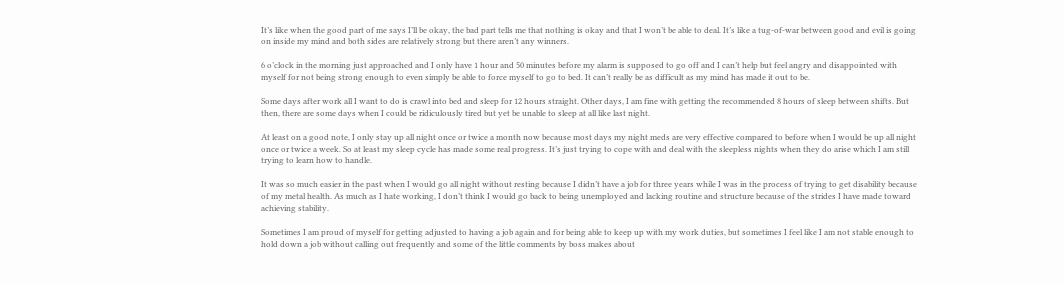It’s like when the good part of me says I’ll be okay, the bad part tells me that nothing is okay and that I won’t be able to deal. It’s like a tug-of-war between good and evil is going on inside my mind and both sides are relatively strong but there aren’t any winners.

6 o’clock in the morning just approached and I only have 1 hour and 50 minutes before my alarm is supposed to go off and I can’t help but feel angry and disappointed with myself for not being strong enough to even simply be able to force myself to go to bed. It can’t really be as difficult as my mind has made it out to be.

Some days after work all I want to do is crawl into bed and sleep for 12 hours straight. Other days, I am fine with getting the recommended 8 hours of sleep between shifts. But then, there are some days when I could be ridiculously tired but yet be unable to sleep at all like last night.

At least on a good note, I only stay up all night once or twice a month now because most days my night meds are very effective compared to before when I would be up all night once or twice a week. So at least my sleep cycle has made some real progress. It’s just trying to cope with and deal with the sleepless nights when they do arise which I am still trying to learn how to handle.

It was so much easier in the past when I would go all night without resting because I didn’t have a job for three years while I was in the process of trying to get disability because of my metal health. As much as I hate working, I don’t think I would go back to being unemployed and lacking routine and structure because of the strides I have made toward achieving stability.

Sometimes I am proud of myself for getting adjusted to having a job again and for being able to keep up with my work duties, but sometimes I feel like I am not stable enough to hold down a job without calling out frequently and some of the little comments by boss makes about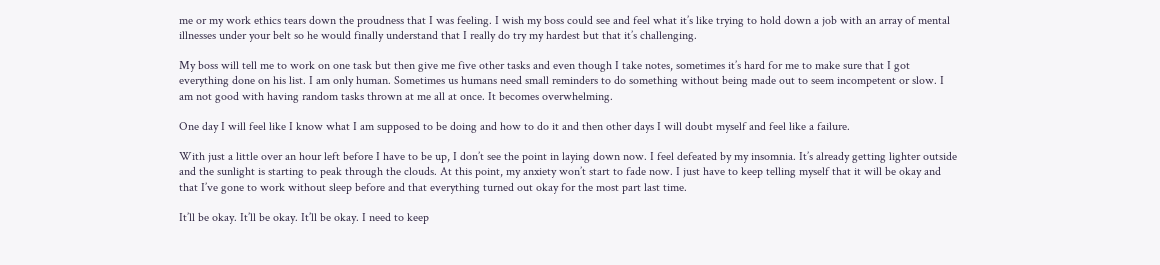me or my work ethics tears down the proudness that I was feeling. I wish my boss could see and feel what it’s like trying to hold down a job with an array of mental illnesses under your belt so he would finally understand that I really do try my hardest but that it’s challenging.

My boss will tell me to work on one task but then give me five other tasks and even though I take notes, sometimes it’s hard for me to make sure that I got everything done on his list. I am only human. Sometimes us humans need small reminders to do something without being made out to seem incompetent or slow. I am not good with having random tasks thrown at me all at once. It becomes overwhelming.

One day I will feel like I know what I am supposed to be doing and how to do it and then other days I will doubt myself and feel like a failure.

With just a little over an hour left before I have to be up, I don’t see the point in laying down now. I feel defeated by my insomnia. It’s already getting lighter outside and the sunlight is starting to peak through the clouds. At this point, my anxiety won’t start to fade now. I just have to keep telling myself that it will be okay and that I’ve gone to work without sleep before and that everything turned out okay for the most part last time.

It’ll be okay. It’ll be okay. It’ll be okay. I need to keep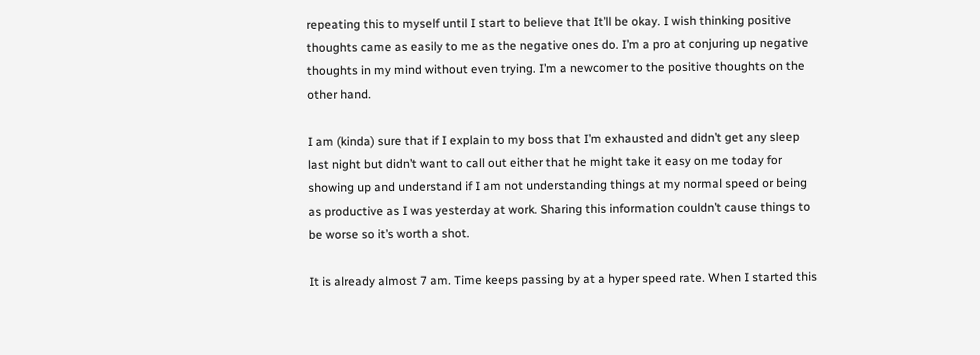repeating this to myself until I start to believe that It’ll be okay. I wish thinking positive thoughts came as easily to me as the negative ones do. I’m a pro at conjuring up negative thoughts in my mind without even trying. I’m a newcomer to the positive thoughts on the other hand.

I am (kinda) sure that if I explain to my boss that I’m exhausted and didn’t get any sleep last night but didn’t want to call out either that he might take it easy on me today for showing up and understand if I am not understanding things at my normal speed or being as productive as I was yesterday at work. Sharing this information couldn’t cause things to be worse so it’s worth a shot.

It is already almost 7 am. Time keeps passing by at a hyper speed rate. When I started this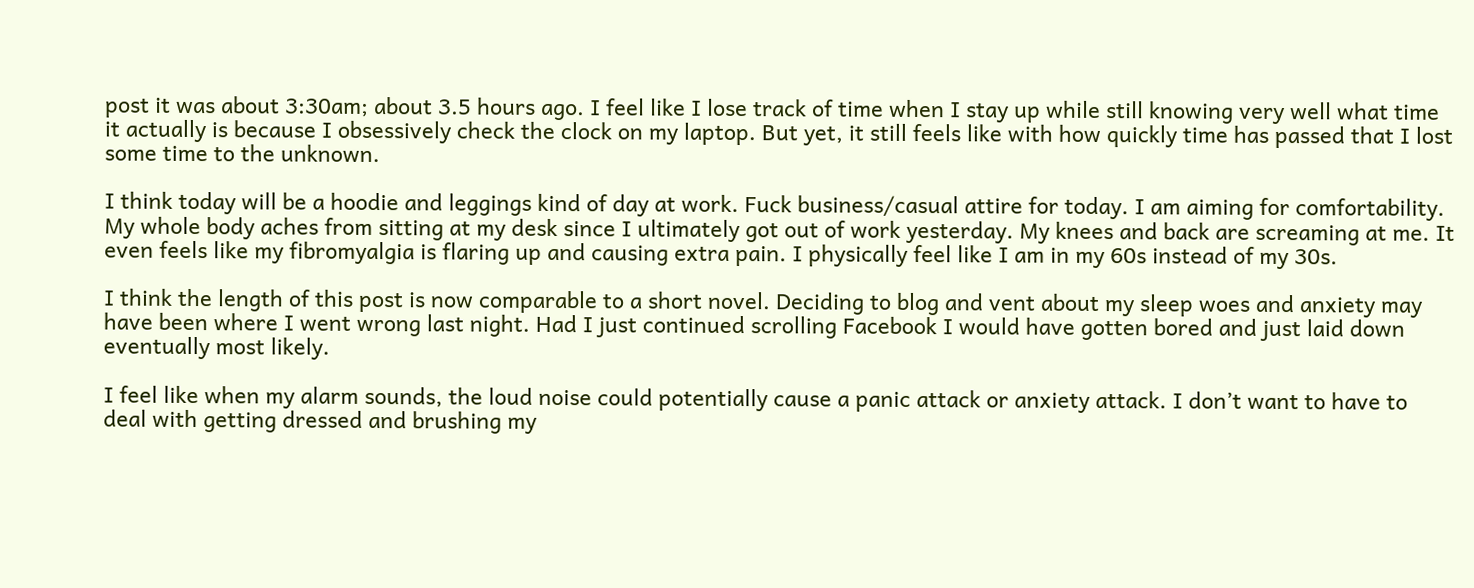post it was about 3:30am; about 3.5 hours ago. I feel like I lose track of time when I stay up while still knowing very well what time it actually is because I obsessively check the clock on my laptop. But yet, it still feels like with how quickly time has passed that I lost some time to the unknown.

I think today will be a hoodie and leggings kind of day at work. Fuck business/casual attire for today. I am aiming for comfortability. My whole body aches from sitting at my desk since I ultimately got out of work yesterday. My knees and back are screaming at me. It even feels like my fibromyalgia is flaring up and causing extra pain. I physically feel like I am in my 60s instead of my 30s.

I think the length of this post is now comparable to a short novel. Deciding to blog and vent about my sleep woes and anxiety may have been where I went wrong last night. Had I just continued scrolling Facebook I would have gotten bored and just laid down eventually most likely.

I feel like when my alarm sounds, the loud noise could potentially cause a panic attack or anxiety attack. I don’t want to have to deal with getting dressed and brushing my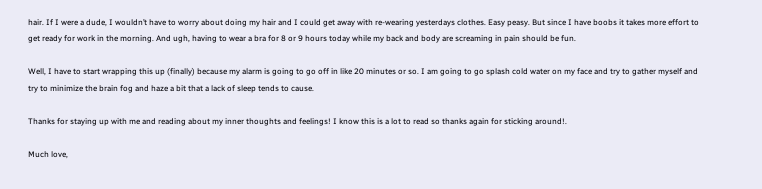hair. If I were a dude, I wouldn’t have to worry about doing my hair and I could get away with re-wearing yesterdays clothes. Easy peasy. But since I have boobs it takes more effort to get ready for work in the morning. And ugh, having to wear a bra for 8 or 9 hours today while my back and body are screaming in pain should be fun.

Well, I have to start wrapping this up (finally) because my alarm is going to go off in like 20 minutes or so. I am going to go splash cold water on my face and try to gather myself and try to minimize the brain fog and haze a bit that a lack of sleep tends to cause.

Thanks for staying up with me and reading about my inner thoughts and feelings! I know this is a lot to read so thanks again for sticking around!.

Much love,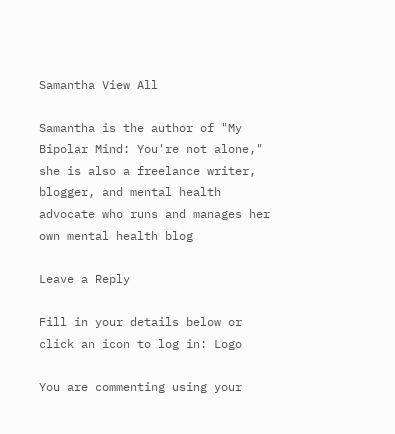Samantha View All

Samantha is the author of "My Bipolar Mind: You're not alone," she is also a freelance writer, blogger, and mental health advocate who runs and manages her own mental health blog

Leave a Reply

Fill in your details below or click an icon to log in: Logo

You are commenting using your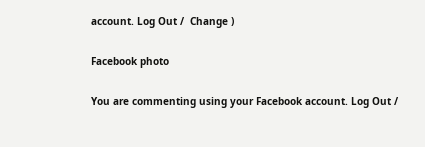account. Log Out /  Change )

Facebook photo

You are commenting using your Facebook account. Log Out /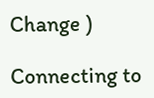Change )

Connecting to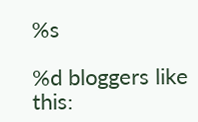%s

%d bloggers like this: